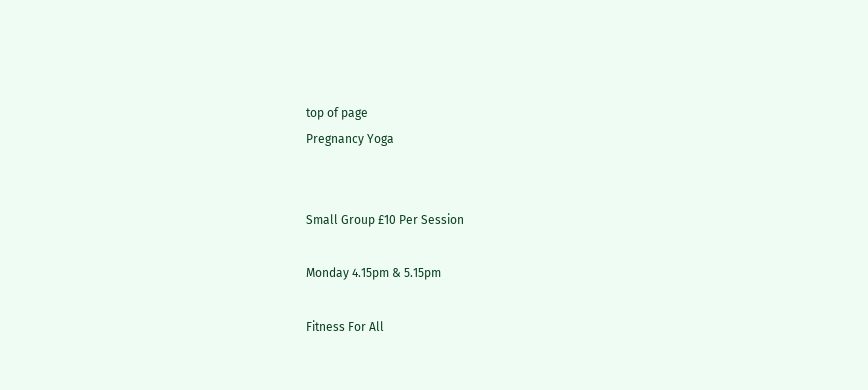top of page
Pregnancy Yoga


Small Group £10 Per Session

Monday 4.15pm & 5.15pm

Fitness For All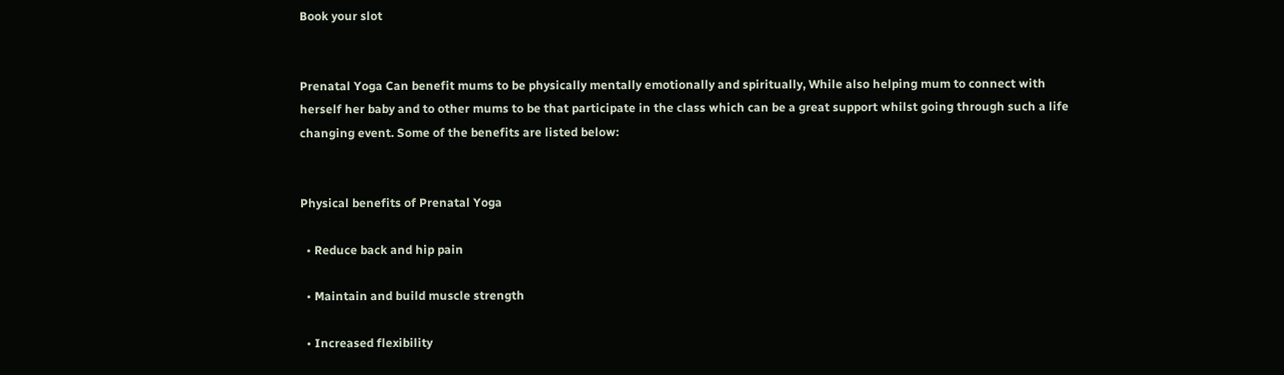Book your slot


Prenatal Yoga Can benefit mums to be physically mentally emotionally and spiritually, While also helping mum to connect with herself her baby and to other mums to be that participate in the class which can be a great support whilst going through such a life changing event. Some of the benefits are listed below:


Physical benefits of Prenatal Yoga

  • Reduce back and hip pain

  • Maintain and build muscle strength

  • Increased flexibility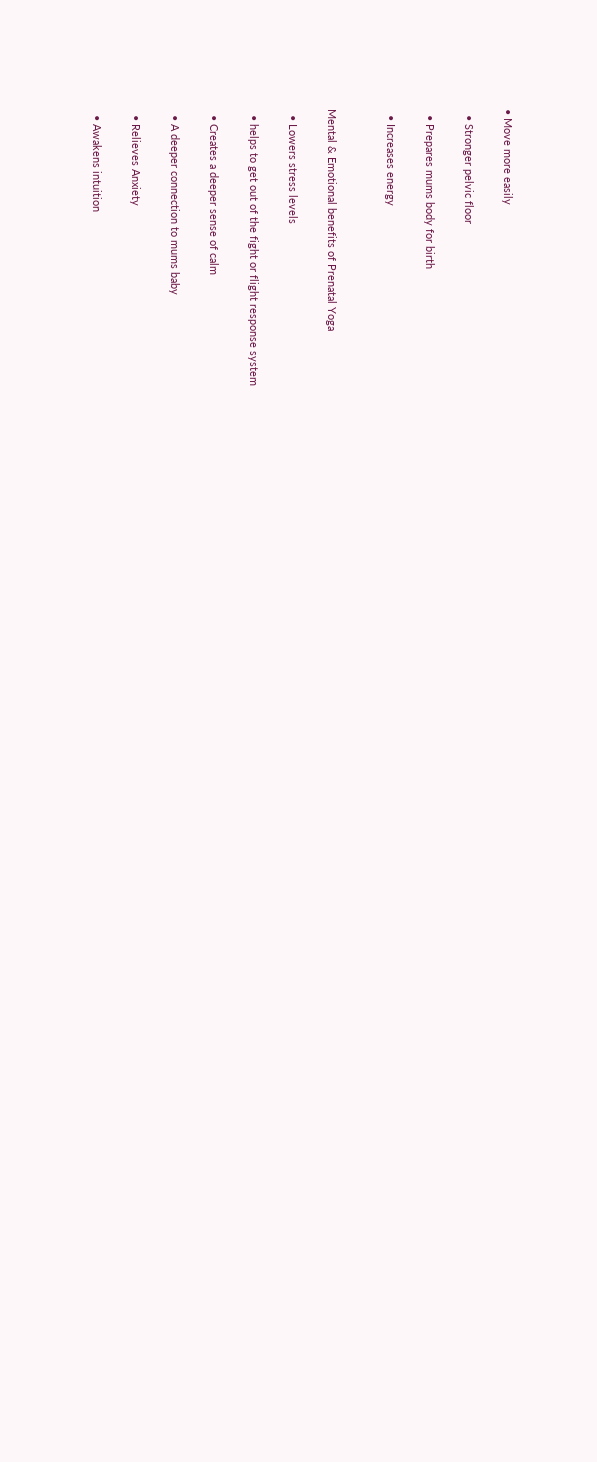• Move more easily

  • Stronger pelvic floor

  • Prepares mums body for birth

  • Increases energy


Mental & Emotional benefits of Prenatal Yoga

  • Lowers stress levels

  • helps to get out of the fight or flight response system

  • Creates a deeper sense of calm

  • A deeper connection to mums baby

  • Relieves Anxiety

  • Awakens intuition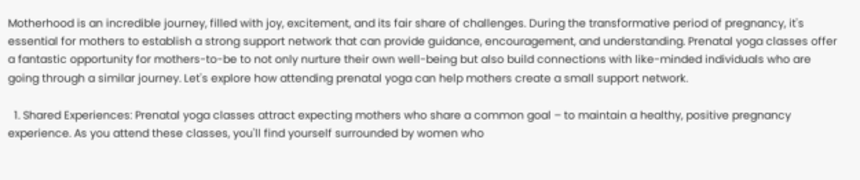Motherhood is an incredible journey, filled with joy, excitement, and its fair share of challenges. During the transformative period of pregnancy, it's essential for mothers to establish a strong support network that can provide guidance, encouragement, and understanding. Prenatal yoga classes offer a fantastic opportunity for mothers-to-be to not only nurture their own well-being but also build connections with like-minded individuals who are going through a similar journey. Let's explore how attending prenatal yoga can help mothers create a small support network.

  1. Shared Experiences: Prenatal yoga classes attract expecting mothers who share a common goal – to maintain a healthy, positive pregnancy experience. As you attend these classes, you'll find yourself surrounded by women who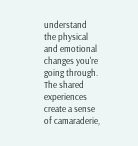understand the physical and emotional changes you're going through. The shared experiences create a sense of camaraderie,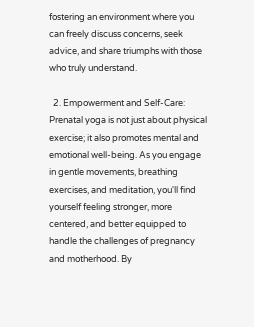fostering an environment where you can freely discuss concerns, seek advice, and share triumphs with those who truly understand.

  2. Empowerment and Self-Care: Prenatal yoga is not just about physical exercise; it also promotes mental and emotional well-being. As you engage in gentle movements, breathing exercises, and meditation, you'll find yourself feeling stronger, more centered, and better equipped to handle the challenges of pregnancy and motherhood. By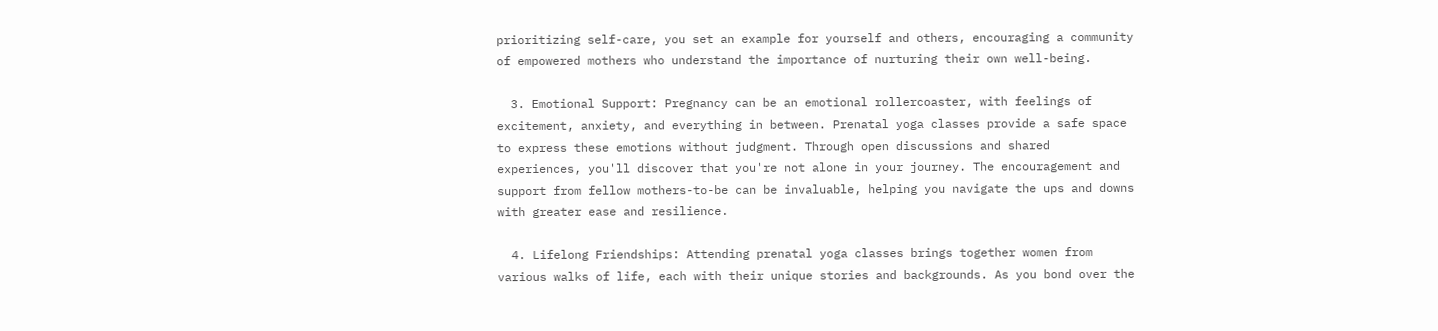prioritizing self-care, you set an example for yourself and others, encouraging a community of empowered mothers who understand the importance of nurturing their own well-being.

  3. Emotional Support: Pregnancy can be an emotional rollercoaster, with feelings of excitement, anxiety, and everything in between. Prenatal yoga classes provide a safe space to express these emotions without judgment. Through open discussions and shared experiences, you'll discover that you're not alone in your journey. The encouragement and support from fellow mothers-to-be can be invaluable, helping you navigate the ups and downs with greater ease and resilience.

  4. Lifelong Friendships: Attending prenatal yoga classes brings together women from various walks of life, each with their unique stories and backgrounds. As you bond over the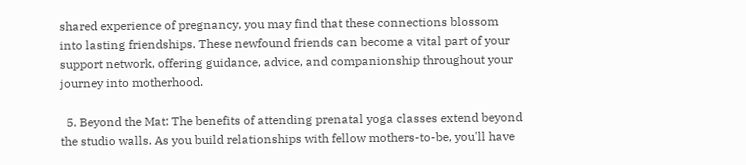shared experience of pregnancy, you may find that these connections blossom into lasting friendships. These newfound friends can become a vital part of your support network, offering guidance, advice, and companionship throughout your journey into motherhood.

  5. Beyond the Mat: The benefits of attending prenatal yoga classes extend beyond the studio walls. As you build relationships with fellow mothers-to-be, you'll have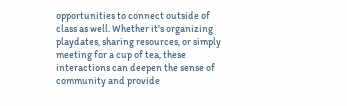opportunities to connect outside of class as well. Whether it's organizing playdates, sharing resources, or simply meeting for a cup of tea, these interactions can deepen the sense of community and provide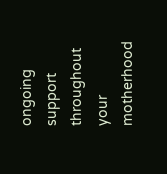ongoing support throughout your motherhood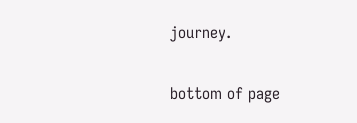journey.

bottom of page